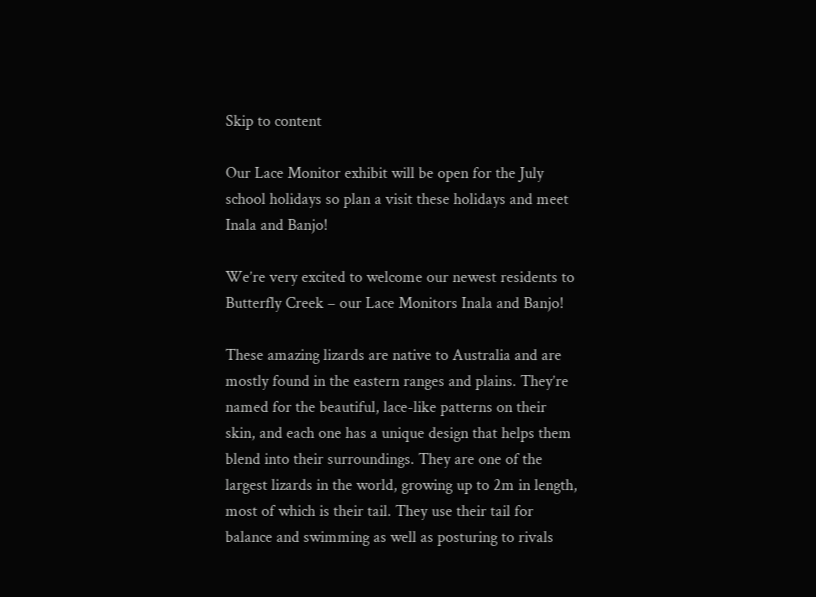Skip to content

Our Lace Monitor exhibit will be open for the July school holidays so plan a visit these holidays and meet Inala and Banjo!

We’re very excited to welcome our newest residents to Butterfly Creek – our Lace Monitors Inala and Banjo!

These amazing lizards are native to Australia and are mostly found in the eastern ranges and plains. They’re named for the beautiful, lace-like patterns on their skin, and each one has a unique design that helps them blend into their surroundings. They are one of the largest lizards in the world, growing up to 2m in length, most of which is their tail. They use their tail for balance and swimming as well as posturing to rivals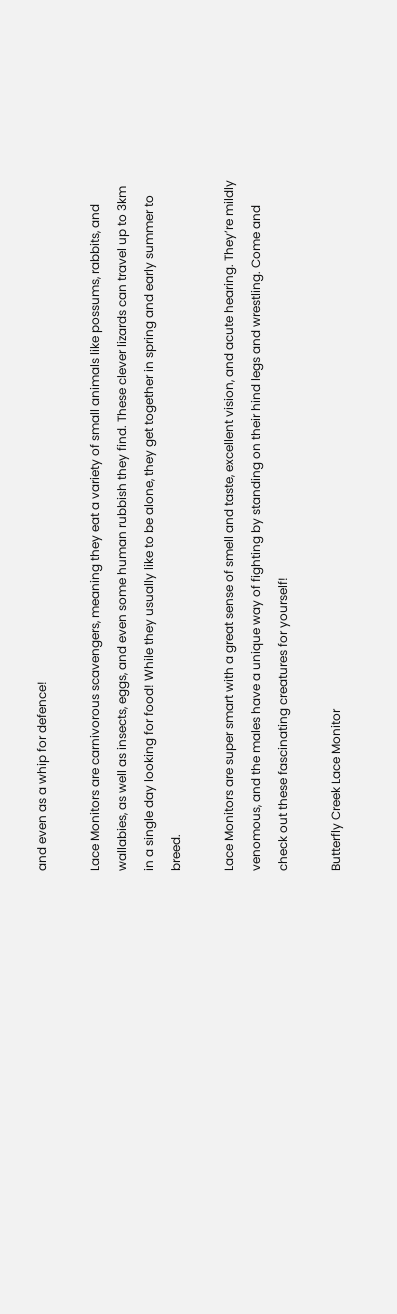and even as a whip for defence!

Lace Monitors are carnivorous scavengers, meaning they eat a variety of small animals like possums, rabbits, and wallabies, as well as insects, eggs, and even some human rubbish they find. These clever lizards can travel up to 3km in a single day looking for food! While they usually like to be alone, they get together in spring and early summer to breed.

Lace Monitors are super smart with a great sense of smell and taste, excellent vision, and acute hearing. They’re mildly venomous, and the males have a unique way of fighting by standing on their hind legs and wrestling. Come and check out these fascinating creatures for yourself!

Butterfly Creek Lace Monitor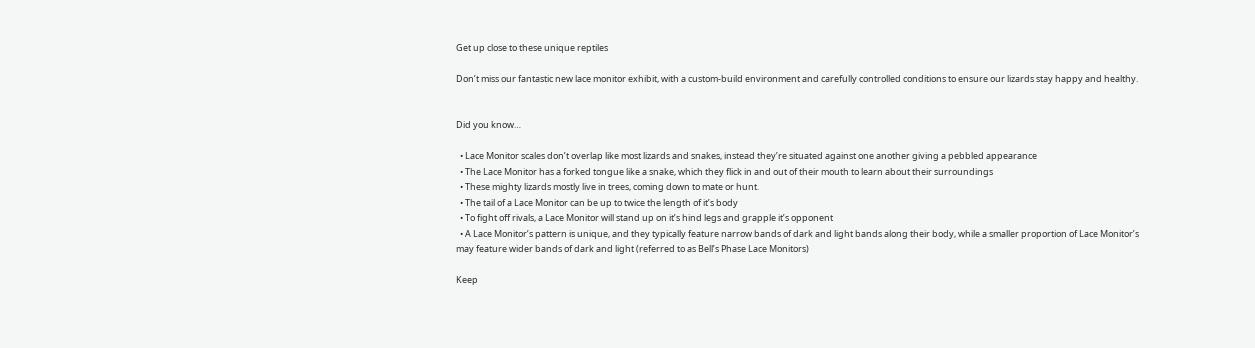Get up close to these unique reptiles

Don’t miss our fantastic new lace monitor exhibit, with a custom-build environment and carefully controlled conditions to ensure our lizards stay happy and healthy.


Did you know…

  • Lace Monitor scales don’t overlap like most lizards and snakes, instead they’re situated against one another giving a pebbled appearance
  • The Lace Monitor has a forked tongue like a snake, which they flick in and out of their mouth to learn about their surroundings
  • These mighty lizards mostly live in trees, coming down to mate or hunt.
  • The tail of a Lace Monitor can be up to twice the length of it’s body
  • To fight off rivals, a Lace Monitor will stand up on it’s hind legs and grapple it’s opponent
  • A Lace Monitor’s pattern is unique, and they typically feature narrow bands of dark and light bands along their body, while a smaller proportion of Lace Monitor’s may feature wider bands of dark and light (referred to as Bell’s Phase Lace Monitors)

Keep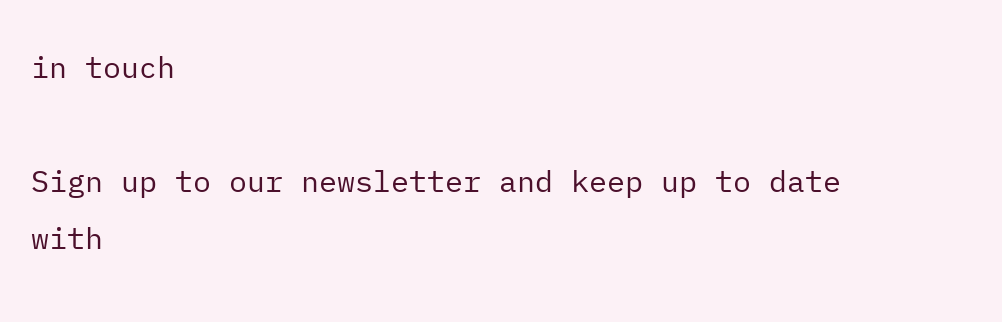in touch

Sign up to our newsletter and keep up to date with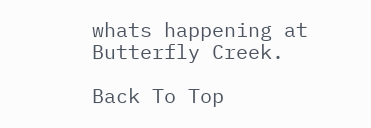whats happening at Butterfly Creek.

Back To Top